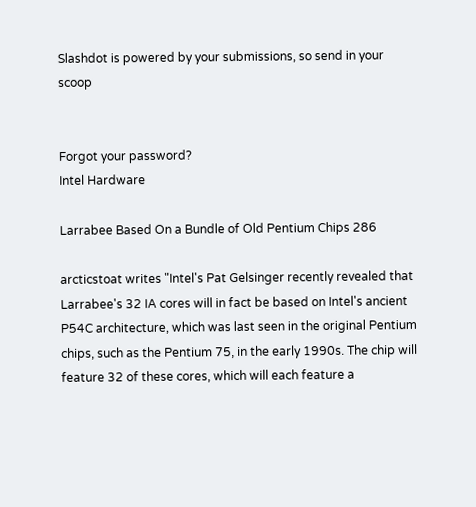Slashdot is powered by your submissions, so send in your scoop


Forgot your password?
Intel Hardware

Larrabee Based On a Bundle of Old Pentium Chips 286

arcticstoat writes "Intel's Pat Gelsinger recently revealed that Larrabee's 32 IA cores will in fact be based on Intel's ancient P54C architecture, which was last seen in the original Pentium chips, such as the Pentium 75, in the early 1990s. The chip will feature 32 of these cores, which will each feature a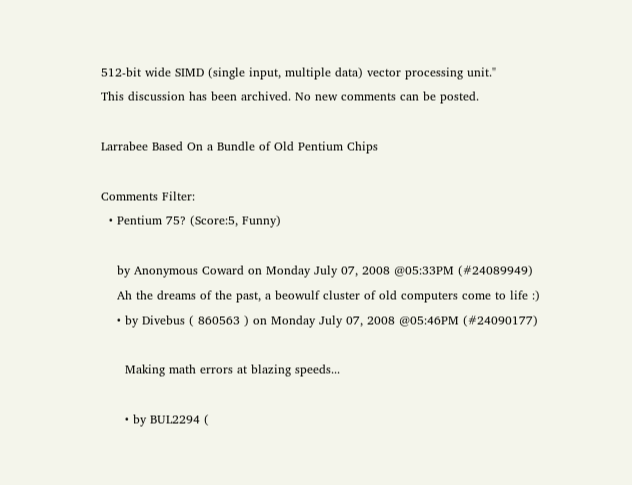512-bit wide SIMD (single input, multiple data) vector processing unit."
This discussion has been archived. No new comments can be posted.

Larrabee Based On a Bundle of Old Pentium Chips

Comments Filter:
  • Pentium 75? (Score:5, Funny)

    by Anonymous Coward on Monday July 07, 2008 @05:33PM (#24089949)
    Ah the dreams of the past, a beowulf cluster of old computers come to life :)
    • by Divebus ( 860563 ) on Monday July 07, 2008 @05:46PM (#24090177)

      Making math errors at blazing speeds...

      • by BUL2294 (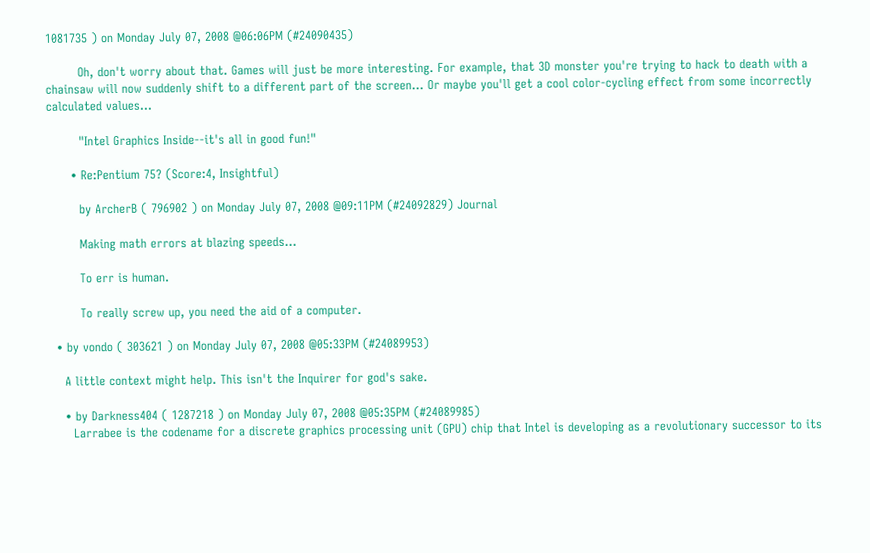1081735 ) on Monday July 07, 2008 @06:06PM (#24090435)

        Oh, don't worry about that. Games will just be more interesting. For example, that 3D monster you're trying to hack to death with a chainsaw will now suddenly shift to a different part of the screen... Or maybe you'll get a cool color-cycling effect from some incorrectly calculated values...

        "Intel Graphics Inside--it's all in good fun!"

      • Re:Pentium 75? (Score:4, Insightful)

        by ArcherB ( 796902 ) on Monday July 07, 2008 @09:11PM (#24092829) Journal

        Making math errors at blazing speeds...

        To err is human.

        To really screw up, you need the aid of a computer.

  • by vondo ( 303621 ) on Monday July 07, 2008 @05:33PM (#24089953)

    A little context might help. This isn't the Inquirer for god's sake.

    • by Darkness404 ( 1287218 ) on Monday July 07, 2008 @05:35PM (#24089985)
      Larrabee is the codename for a discrete graphics processing unit (GPU) chip that Intel is developing as a revolutionary successor to its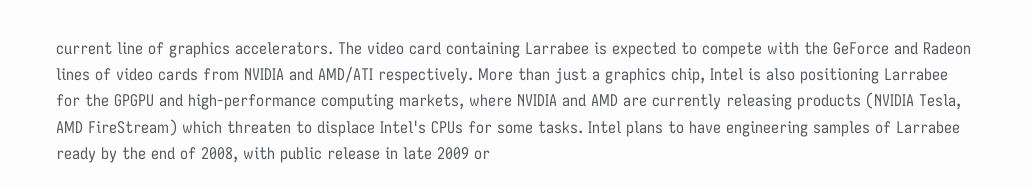current line of graphics accelerators. The video card containing Larrabee is expected to compete with the GeForce and Radeon lines of video cards from NVIDIA and AMD/ATI respectively. More than just a graphics chip, Intel is also positioning Larrabee for the GPGPU and high-performance computing markets, where NVIDIA and AMD are currently releasing products (NVIDIA Tesla, AMD FireStream) which threaten to displace Intel's CPUs for some tasks. Intel plans to have engineering samples of Larrabee ready by the end of 2008, with public release in late 2009 or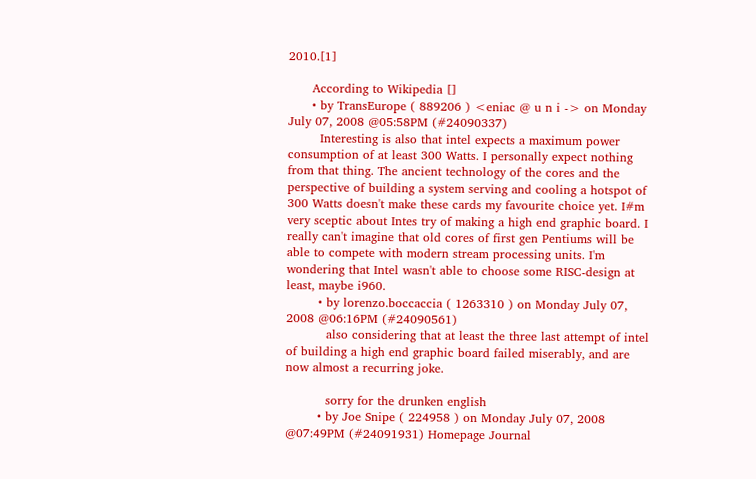2010.[1]

      According to Wikipedia []
      • by TransEurope ( 889206 ) <eniac @ u n i -> on Monday July 07, 2008 @05:58PM (#24090337)
        Interesting is also that intel expects a maximum power consumption of at least 300 Watts. I personally expect nothing from that thing. The ancient technology of the cores and the perspective of building a system serving and cooling a hotspot of 300 Watts doesn't make these cards my favourite choice yet. I#m very sceptic about Intes try of making a high end graphic board. I really can't imagine that old cores of first gen Pentiums will be able to compete with modern stream processing units. I'm wondering that Intel wasn't able to choose some RISC-design at least, maybe i960.
        • by lorenzo.boccaccia ( 1263310 ) on Monday July 07, 2008 @06:16PM (#24090561)
          also considering that at least the three last attempt of intel of building a high end graphic board failed miserably, and are now almost a recurring joke.

          sorry for the drunken english
        • by Joe Snipe ( 224958 ) on Monday July 07, 2008 @07:49PM (#24091931) Homepage Journal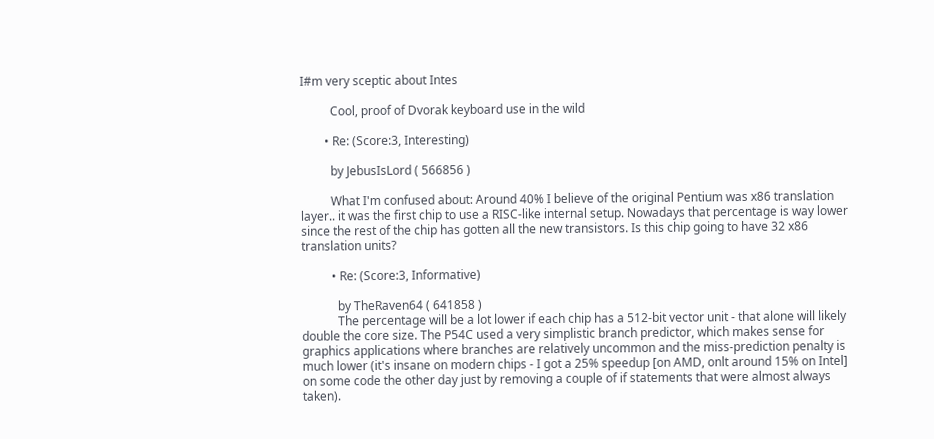I#m very sceptic about Intes

          Cool, proof of Dvorak keyboard use in the wild

        • Re: (Score:3, Interesting)

          by JebusIsLord ( 566856 )

          What I'm confused about: Around 40% I believe of the original Pentium was x86 translation layer.. it was the first chip to use a RISC-like internal setup. Nowadays that percentage is way lower since the rest of the chip has gotten all the new transistors. Is this chip going to have 32 x86 translation units?

          • Re: (Score:3, Informative)

            by TheRaven64 ( 641858 )
            The percentage will be a lot lower if each chip has a 512-bit vector unit - that alone will likely double the core size. The P54C used a very simplistic branch predictor, which makes sense for graphics applications where branches are relatively uncommon and the miss-prediction penalty is much lower (it's insane on modern chips - I got a 25% speedup [on AMD, onlt around 15% on Intel] on some code the other day just by removing a couple of if statements that were almost always taken).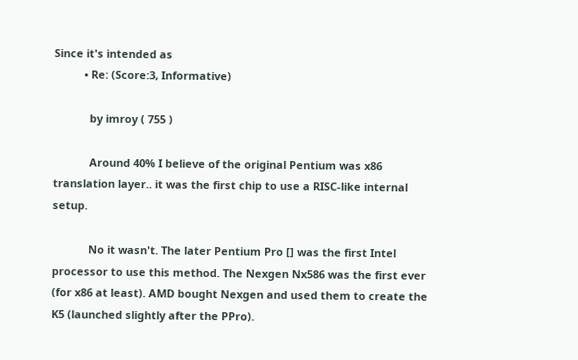Since it's intended as
          • Re: (Score:3, Informative)

            by imroy ( 755 )

            Around 40% I believe of the original Pentium was x86 translation layer.. it was the first chip to use a RISC-like internal setup.

            No it wasn't. The later Pentium Pro [] was the first Intel processor to use this method. The Nexgen Nx586 was the first ever (for x86 at least). AMD bought Nexgen and used them to create the K5 (launched slightly after the PPro).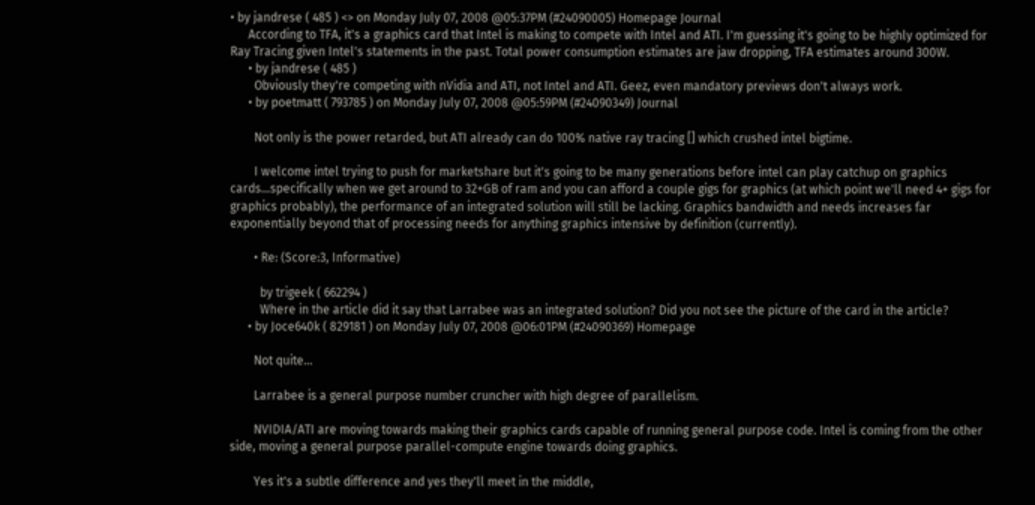• by jandrese ( 485 ) <> on Monday July 07, 2008 @05:37PM (#24090005) Homepage Journal
      According to TFA, it's a graphics card that Intel is making to compete with Intel and ATI. I'm guessing it's going to be highly optimized for Ray Tracing given Intel's statements in the past. Total power consumption estimates are jaw dropping, TFA estimates around 300W.
      • by jandrese ( 485 )
        Obviously they're competing with nVidia and ATI, not Intel and ATI. Geez, even mandatory previews don't always work.
      • by poetmatt ( 793785 ) on Monday July 07, 2008 @05:59PM (#24090349) Journal

        Not only is the power retarded, but ATI already can do 100% native ray tracing [] which crushed intel bigtime.

        I welcome intel trying to push for marketshare but it's going to be many generations before intel can play catchup on graphics cards...specifically when we get around to 32+GB of ram and you can afford a couple gigs for graphics (at which point we'll need 4+ gigs for graphics probably), the performance of an integrated solution will still be lacking. Graphics bandwidth and needs increases far exponentially beyond that of processing needs for anything graphics intensive by definition (currently).

        • Re: (Score:3, Informative)

          by trigeek ( 662294 )
          Where in the article did it say that Larrabee was an integrated solution? Did you not see the picture of the card in the article?
      • by Joce640k ( 829181 ) on Monday July 07, 2008 @06:01PM (#24090369) Homepage

        Not quite...

        Larrabee is a general purpose number cruncher with high degree of parallelism.

        NVIDIA/ATI are moving towards making their graphics cards capable of running general purpose code. Intel is coming from the other side, moving a general purpose parallel-compute engine towards doing graphics.

        Yes it's a subtle difference and yes they'll meet in the middle,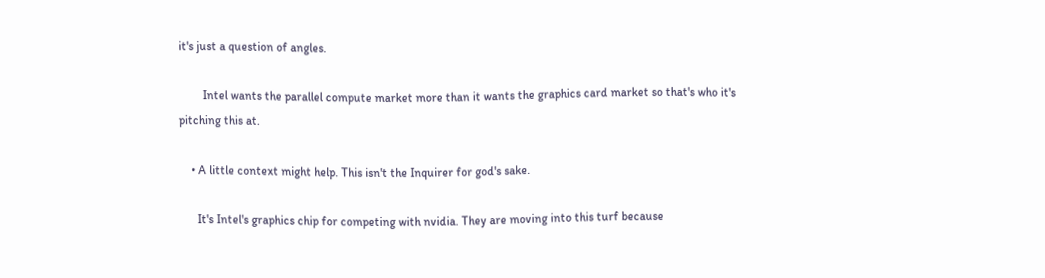it's just a question of angles.

        Intel wants the parallel compute market more than it wants the graphics card market so that's who it's pitching this at.

    • A little context might help. This isn't the Inquirer for god's sake.

      It's Intel's graphics chip for competing with nvidia. They are moving into this turf because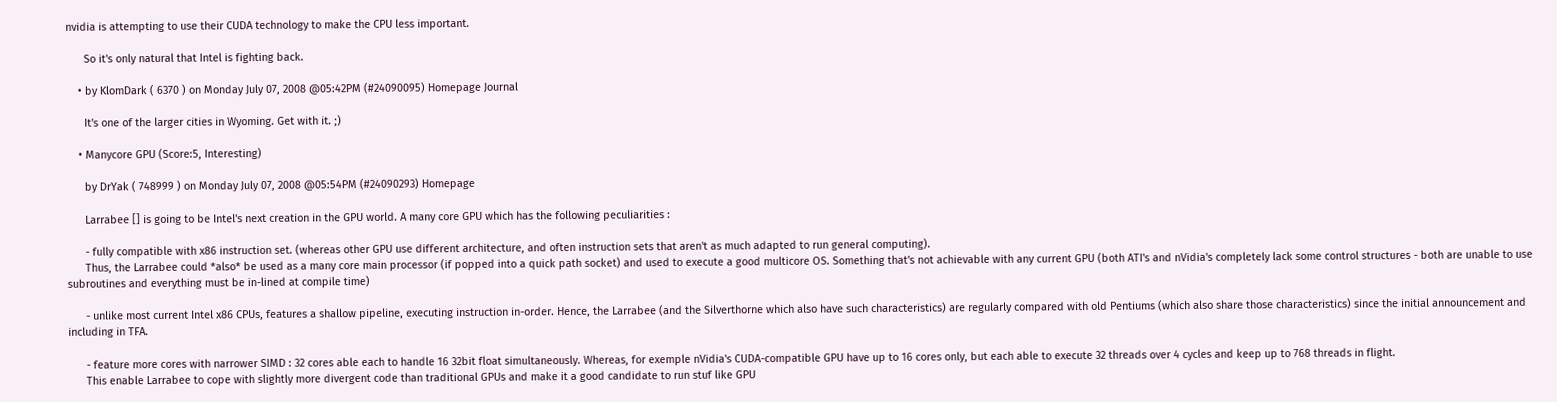nvidia is attempting to use their CUDA technology to make the CPU less important.

      So it's only natural that Intel is fighting back.

    • by KlomDark ( 6370 ) on Monday July 07, 2008 @05:42PM (#24090095) Homepage Journal

      It's one of the larger cities in Wyoming. Get with it. ;)

    • Manycore GPU (Score:5, Interesting)

      by DrYak ( 748999 ) on Monday July 07, 2008 @05:54PM (#24090293) Homepage

      Larrabee [] is going to be Intel's next creation in the GPU world. A many core GPU which has the following peculiarities :

      - fully compatible with x86 instruction set. (whereas other GPU use different architecture, and often instruction sets that aren't as much adapted to run general computing).
      Thus, the Larrabee could *also* be used as a many core main processor (if popped into a quick path socket) and used to execute a good multicore OS. Something that's not achievable with any current GPU (both ATI's and nVidia's completely lack some control structures - both are unable to use subroutines and everything must be in-lined at compile time)

      - unlike most current Intel x86 CPUs, features a shallow pipeline, executing instruction in-order. Hence, the Larrabee (and the Silverthorne which also have such characteristics) are regularly compared with old Pentiums (which also share those characteristics) since the initial announcement and including in TFA.

      - feature more cores with narrower SIMD : 32 cores able each to handle 16 32bit float simultaneously. Whereas, for exemple nVidia's CUDA-compatible GPU have up to 16 cores only, but each able to execute 32 threads over 4 cycles and keep up to 768 threads in flight.
      This enable Larrabee to cope with slightly more divergent code than traditional GPUs and make it a good candidate to run stuf like GPU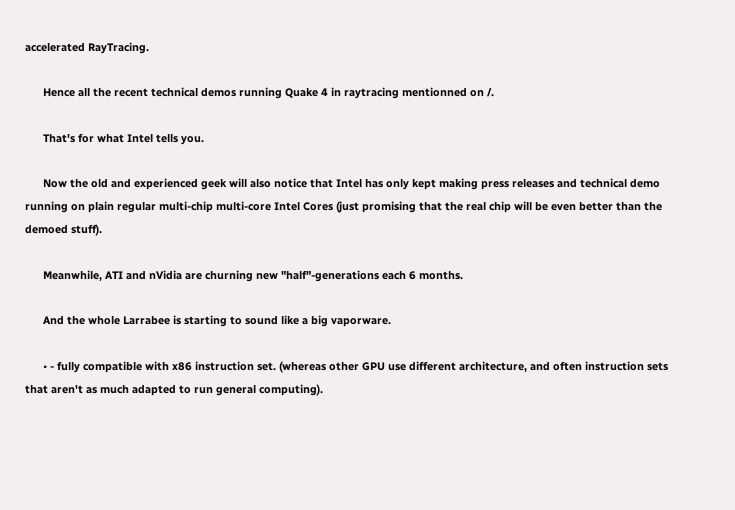accelerated RayTracing.

      Hence all the recent technical demos running Quake 4 in raytracing mentionned on /.

      That's for what Intel tells you.

      Now the old and experienced geek will also notice that Intel has only kept making press releases and technical demo running on plain regular multi-chip multi-core Intel Cores (just promising that the real chip will be even better than the demoed stuff).

      Meanwhile, ATI and nVidia are churning new "half"-generations each 6 months.

      And the whole Larrabee is starting to sound like a big vaporware.

      • - fully compatible with x86 instruction set. (whereas other GPU use different architecture, and often instruction sets that aren't as much adapted to run general computing).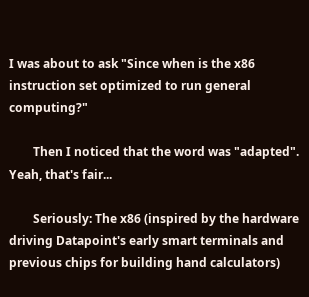I was about to ask "Since when is the x86 instruction set optimized to run general computing?"

        Then I noticed that the word was "adapted". Yeah, that's fair...

        Seriously: The x86 (inspired by the hardware driving Datapoint's early smart terminals and previous chips for building hand calculators)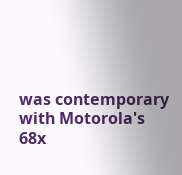was contemporary with Motorola's 68x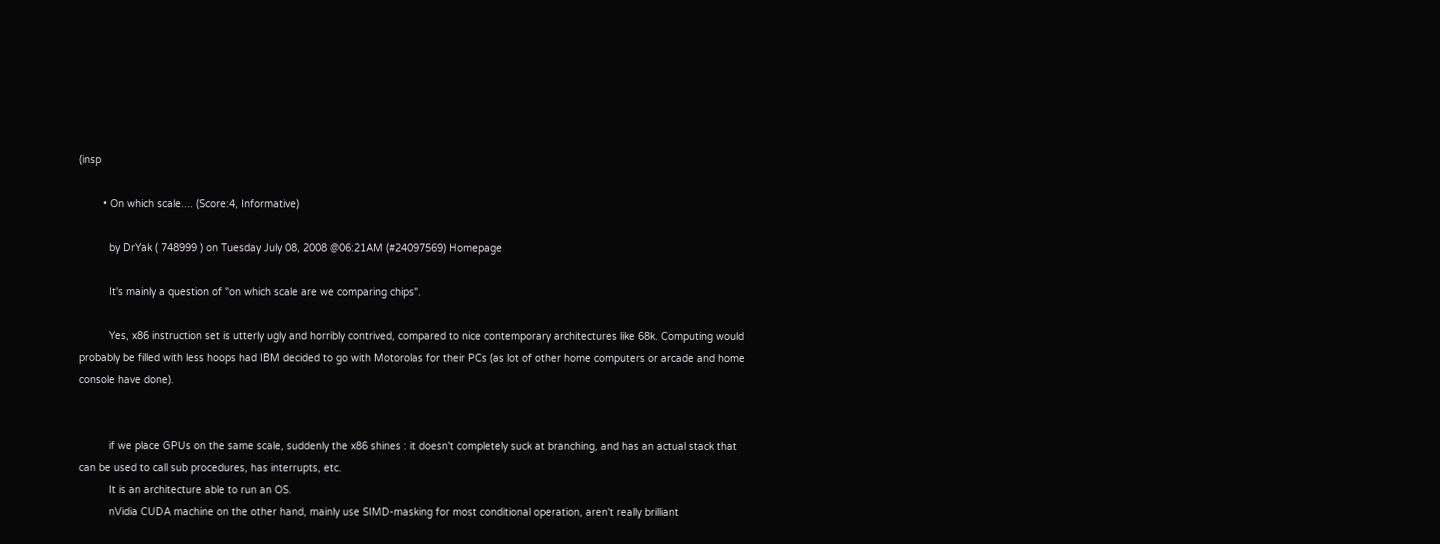(insp

        • On which scale.... (Score:4, Informative)

          by DrYak ( 748999 ) on Tuesday July 08, 2008 @06:21AM (#24097569) Homepage

          It's mainly a question of "on which scale are we comparing chips".

          Yes, x86 instruction set is utterly ugly and horribly contrived, compared to nice contemporary architectures like 68k. Computing would probably be filled with less hoops had IBM decided to go with Motorolas for their PCs (as lot of other home computers or arcade and home console have done).


          if we place GPUs on the same scale, suddenly the x86 shines : it doesn't completely suck at branching, and has an actual stack that can be used to call sub procedures, has interrupts, etc.
          It is an architecture able to run an OS.
          nVidia CUDA machine on the other hand, mainly use SIMD-masking for most conditional operation, aren't really brilliant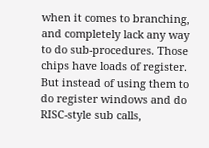when it comes to branching, and completely lack any way to do sub-procedures. Those chips have loads of register. But instead of using them to do register windows and do RISC-style sub calls,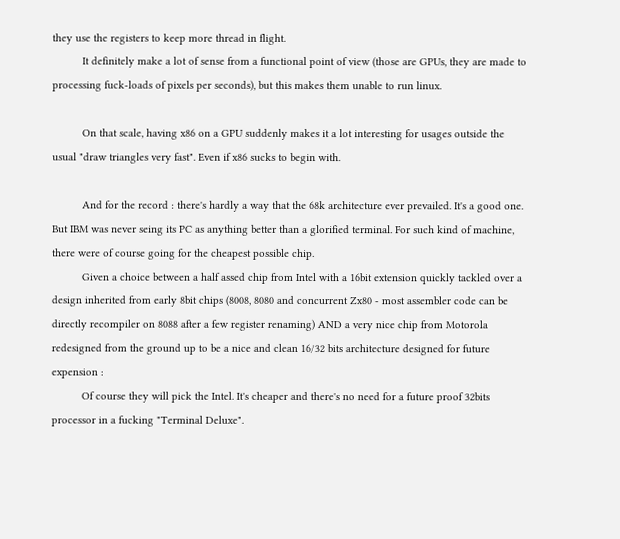they use the registers to keep more thread in flight.
          It definitely make a lot of sense from a functional point of view (those are GPUs, they are made to processing fuck-loads of pixels per seconds), but this makes them unable to run linux.

          On that scale, having x86 on a GPU suddenly makes it a lot interesting for usages outside the usual "draw triangles very fast". Even if x86 sucks to begin with.

          And for the record : there's hardly a way that the 68k architecture ever prevailed. It's a good one. But IBM was never seing its PC as anything better than a glorified terminal. For such kind of machine, there were of course going for the cheapest possible chip.
          Given a choice between a half assed chip from Intel with a 16bit extension quickly tackled over a design inherited from early 8bit chips (8008, 8080 and concurrent Zx80 - most assembler code can be directly recompiler on 8088 after a few register renaming) AND a very nice chip from Motorola redesigned from the ground up to be a nice and clean 16/32 bits architecture designed for future expension :
          Of course they will pick the Intel. It's cheaper and there's no need for a future proof 32bits processor in a fucking "Terminal Deluxe".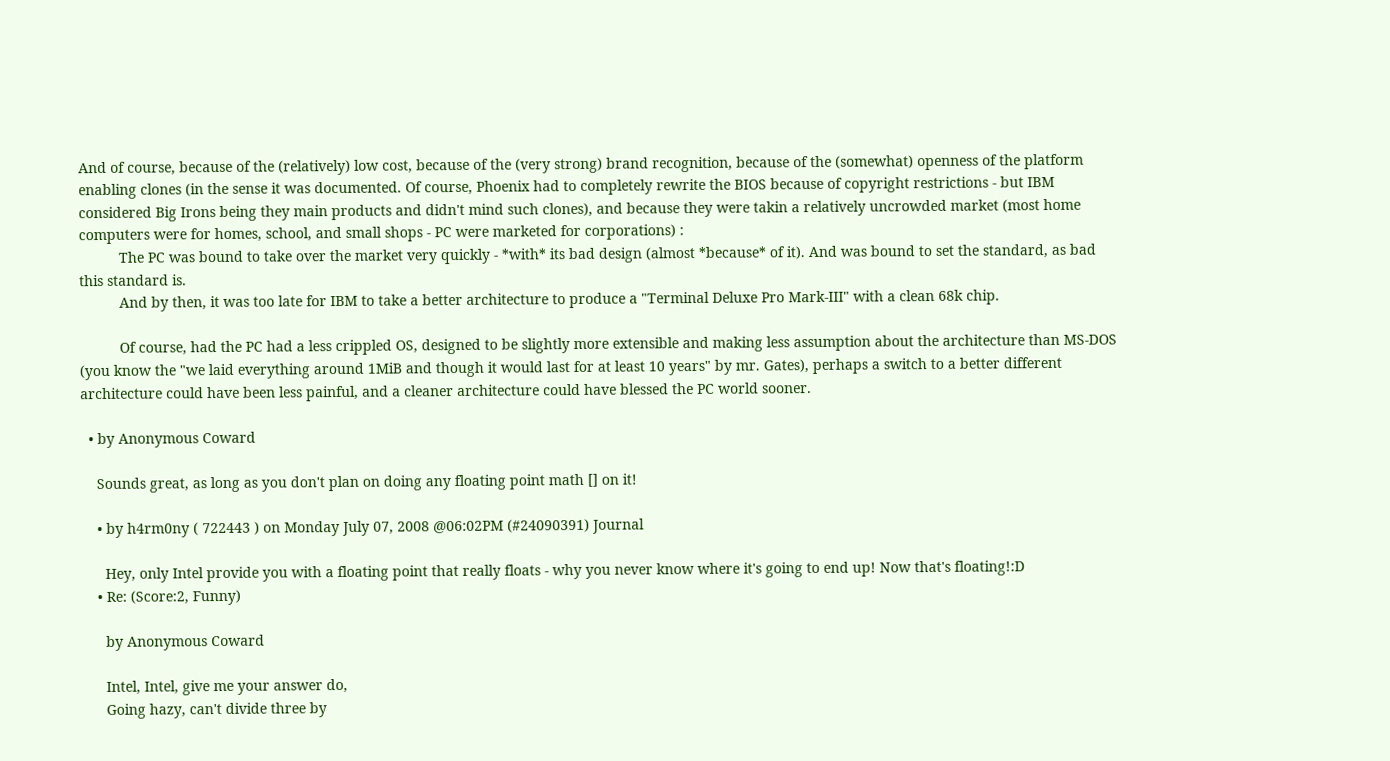And of course, because of the (relatively) low cost, because of the (very strong) brand recognition, because of the (somewhat) openness of the platform enabling clones (in the sense it was documented. Of course, Phoenix had to completely rewrite the BIOS because of copyright restrictions - but IBM considered Big Irons being they main products and didn't mind such clones), and because they were takin a relatively uncrowded market (most home computers were for homes, school, and small shops - PC were marketed for corporations) :
          The PC was bound to take over the market very quickly - *with* its bad design (almost *because* of it). And was bound to set the standard, as bad this standard is.
          And by then, it was too late for IBM to take a better architecture to produce a "Terminal Deluxe Pro Mark-III" with a clean 68k chip.

          Of course, had the PC had a less crippled OS, designed to be slightly more extensible and making less assumption about the architecture than MS-DOS (you know the "we laid everything around 1MiB and though it would last for at least 10 years" by mr. Gates), perhaps a switch to a better different architecture could have been less painful, and a cleaner architecture could have blessed the PC world sooner.

  • by Anonymous Coward

    Sounds great, as long as you don't plan on doing any floating point math [] on it!

    • by h4rm0ny ( 722443 ) on Monday July 07, 2008 @06:02PM (#24090391) Journal

      Hey, only Intel provide you with a floating point that really floats - why you never know where it's going to end up! Now that's floating!:D
    • Re: (Score:2, Funny)

      by Anonymous Coward

      Intel, Intel, give me your answer do,
      Going hazy, can't divide three by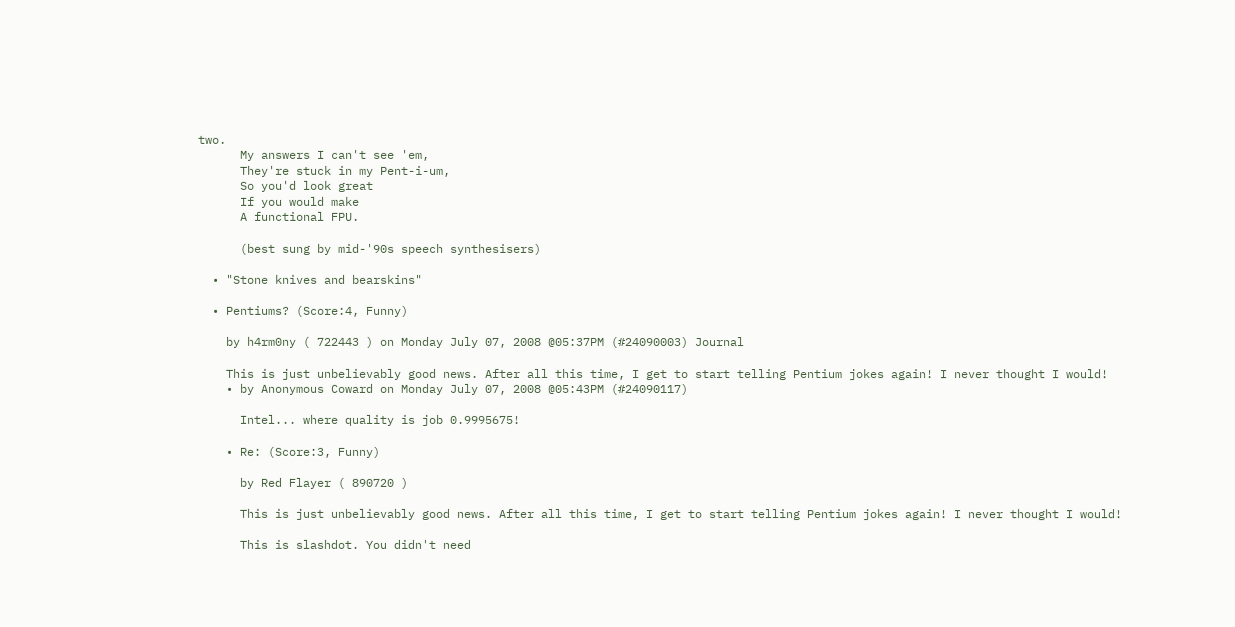two.
      My answers I can't see 'em,
      They're stuck in my Pent-i-um,
      So you'd look great
      If you would make
      A functional FPU.

      (best sung by mid-'90s speech synthesisers)

  • "Stone knives and bearskins"

  • Pentiums? (Score:4, Funny)

    by h4rm0ny ( 722443 ) on Monday July 07, 2008 @05:37PM (#24090003) Journal

    This is just unbelievably good news. After all this time, I get to start telling Pentium jokes again! I never thought I would!
    • by Anonymous Coward on Monday July 07, 2008 @05:43PM (#24090117)

      Intel... where quality is job 0.9995675!

    • Re: (Score:3, Funny)

      by Red Flayer ( 890720 )

      This is just unbelievably good news. After all this time, I get to start telling Pentium jokes again! I never thought I would!

      This is slashdot. You didn't need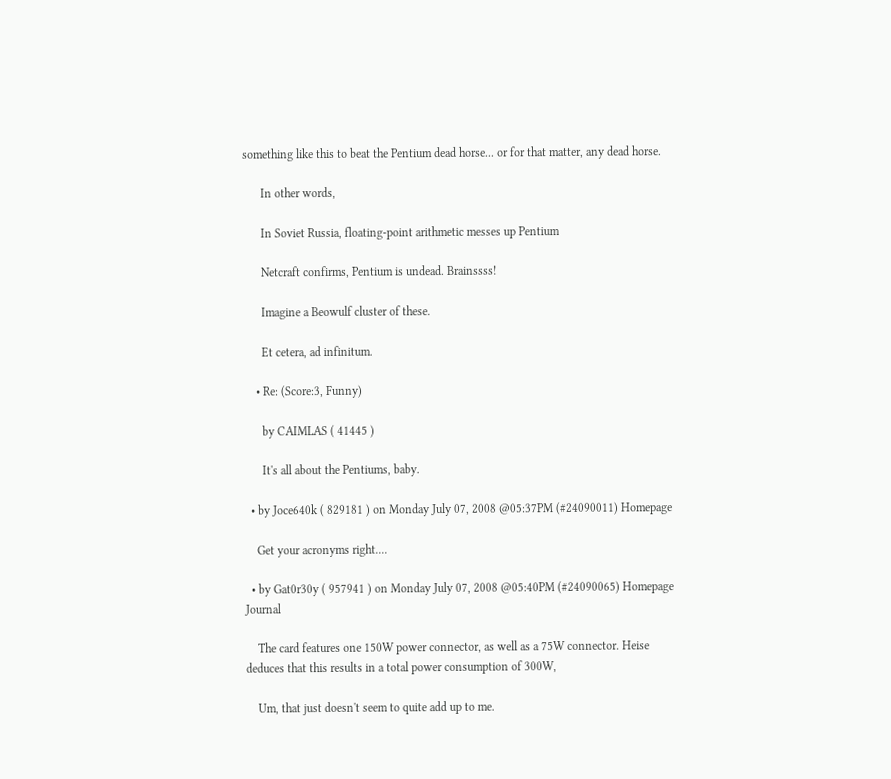something like this to beat the Pentium dead horse... or for that matter, any dead horse.

      In other words,

      In Soviet Russia, floating-point arithmetic messes up Pentium

      Netcraft confirms, Pentium is undead. Brainssss!

      Imagine a Beowulf cluster of these.

      Et cetera, ad infinitum.

    • Re: (Score:3, Funny)

      by CAIMLAS ( 41445 )

      It's all about the Pentiums, baby.

  • by Joce640k ( 829181 ) on Monday July 07, 2008 @05:37PM (#24090011) Homepage

    Get your acronyms right....

  • by Gat0r30y ( 957941 ) on Monday July 07, 2008 @05:40PM (#24090065) Homepage Journal

    The card features one 150W power connector, as well as a 75W connector. Heise deduces that this results in a total power consumption of 300W,

    Um, that just doesn't seem to quite add up to me.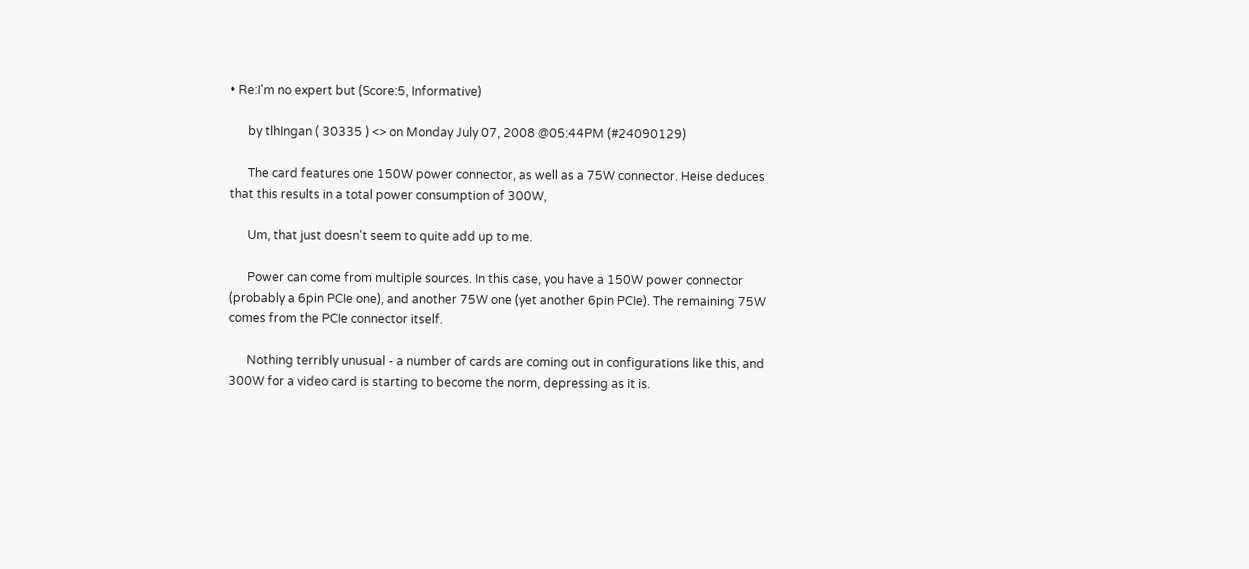• Re:I'm no expert but (Score:5, Informative)

      by tlhIngan ( 30335 ) <> on Monday July 07, 2008 @05:44PM (#24090129)

      The card features one 150W power connector, as well as a 75W connector. Heise deduces that this results in a total power consumption of 300W,

      Um, that just doesn't seem to quite add up to me.

      Power can come from multiple sources. In this case, you have a 150W power connector (probably a 6pin PCIe one), and another 75W one (yet another 6pin PCIe). The remaining 75W comes from the PCIe connector itself.

      Nothing terribly unusual - a number of cards are coming out in configurations like this, and 300W for a video card is starting to become the norm, depressing as it is.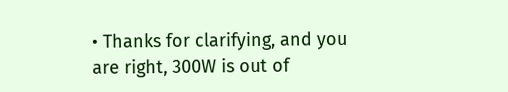• Thanks for clarifying, and you are right, 300W is out of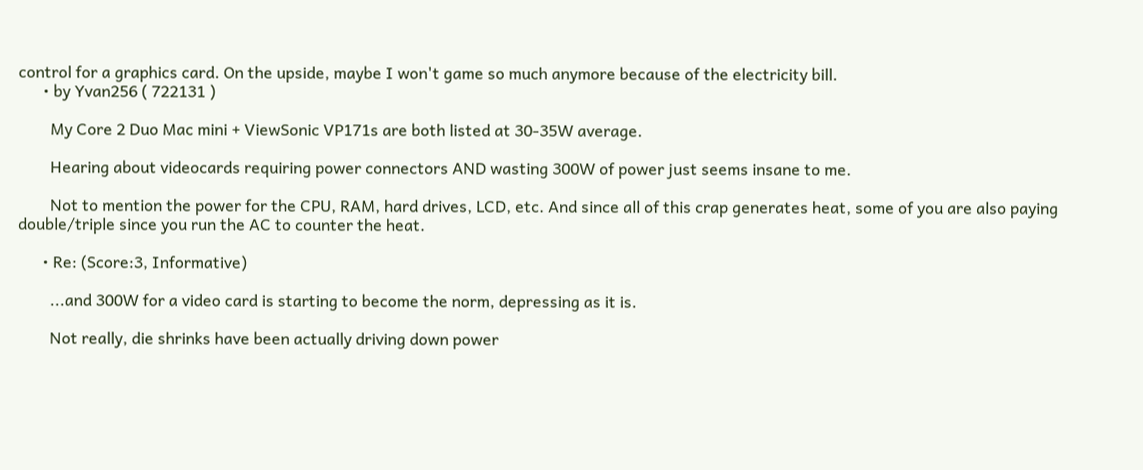control for a graphics card. On the upside, maybe I won't game so much anymore because of the electricity bill.
      • by Yvan256 ( 722131 )

        My Core 2 Duo Mac mini + ViewSonic VP171s are both listed at 30-35W average.

        Hearing about videocards requiring power connectors AND wasting 300W of power just seems insane to me.

        Not to mention the power for the CPU, RAM, hard drives, LCD, etc. And since all of this crap generates heat, some of you are also paying double/triple since you run the AC to counter the heat.

      • Re: (Score:3, Informative)

        ...and 300W for a video card is starting to become the norm, depressing as it is.

        Not really, die shrinks have been actually driving down power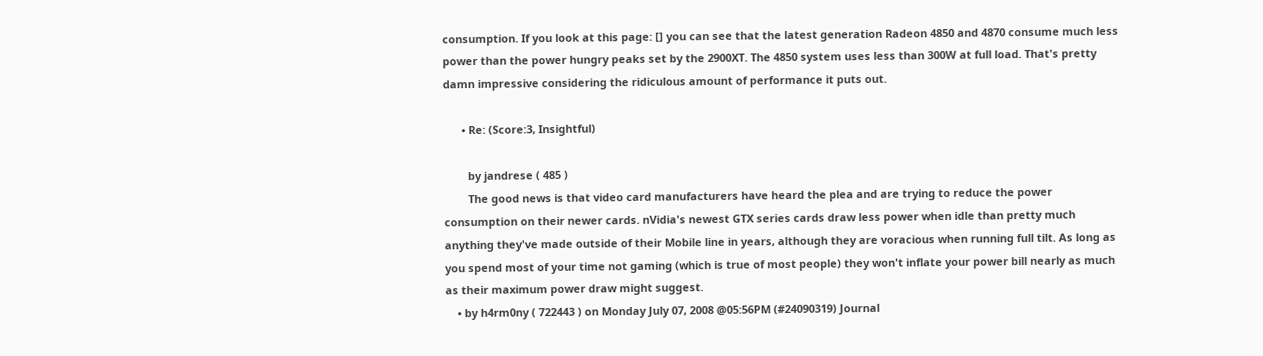consumption. If you look at this page: [] you can see that the latest generation Radeon 4850 and 4870 consume much less power than the power hungry peaks set by the 2900XT. The 4850 system uses less than 300W at full load. That's pretty damn impressive considering the ridiculous amount of performance it puts out.

      • Re: (Score:3, Insightful)

        by jandrese ( 485 )
        The good news is that video card manufacturers have heard the plea and are trying to reduce the power consumption on their newer cards. nVidia's newest GTX series cards draw less power when idle than pretty much anything they've made outside of their Mobile line in years, although they are voracious when running full tilt. As long as you spend most of your time not gaming (which is true of most people) they won't inflate your power bill nearly as much as their maximum power draw might suggest.
    • by h4rm0ny ( 722443 ) on Monday July 07, 2008 @05:56PM (#24090319) Journal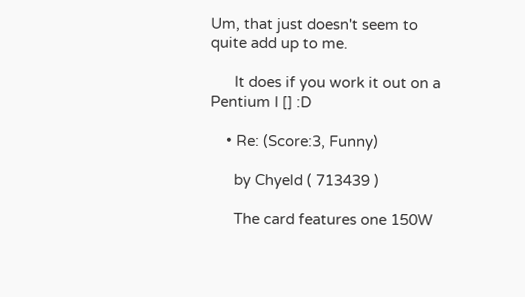Um, that just doesn't seem to quite add up to me.

      It does if you work it out on a Pentium I [] :D

    • Re: (Score:3, Funny)

      by Chyeld ( 713439 )

      The card features one 150W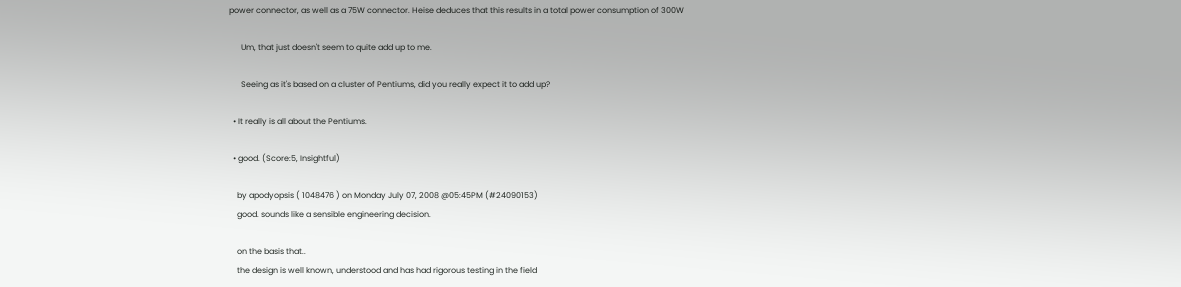power connector, as well as a 75W connector. Heise deduces that this results in a total power consumption of 300W

      Um, that just doesn't seem to quite add up to me.

      Seeing as it's based on a cluster of Pentiums, did you really expect it to add up?

  • It really is all about the Pentiums.

  • good. (Score:5, Insightful)

    by apodyopsis ( 1048476 ) on Monday July 07, 2008 @05:45PM (#24090153)
    good. sounds like a sensible engineering decision.

    on the basis that..
    the design is well known, understood and has had rigorous testing in the field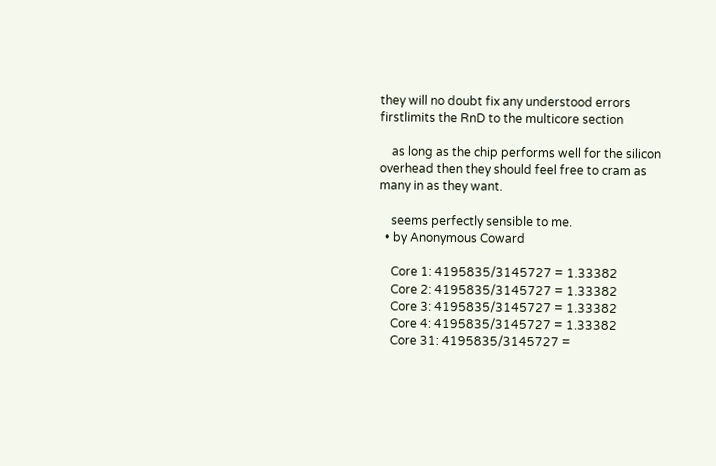they will no doubt fix any understood errors firstlimits the RnD to the multicore section

    as long as the chip performs well for the silicon overhead then they should feel free to cram as many in as they want.

    seems perfectly sensible to me.
  • by Anonymous Coward

    Core 1: 4195835/3145727 = 1.33382
    Core 2: 4195835/3145727 = 1.33382
    Core 3: 4195835/3145727 = 1.33382
    Core 4: 4195835/3145727 = 1.33382
    Core 31: 4195835/3145727 =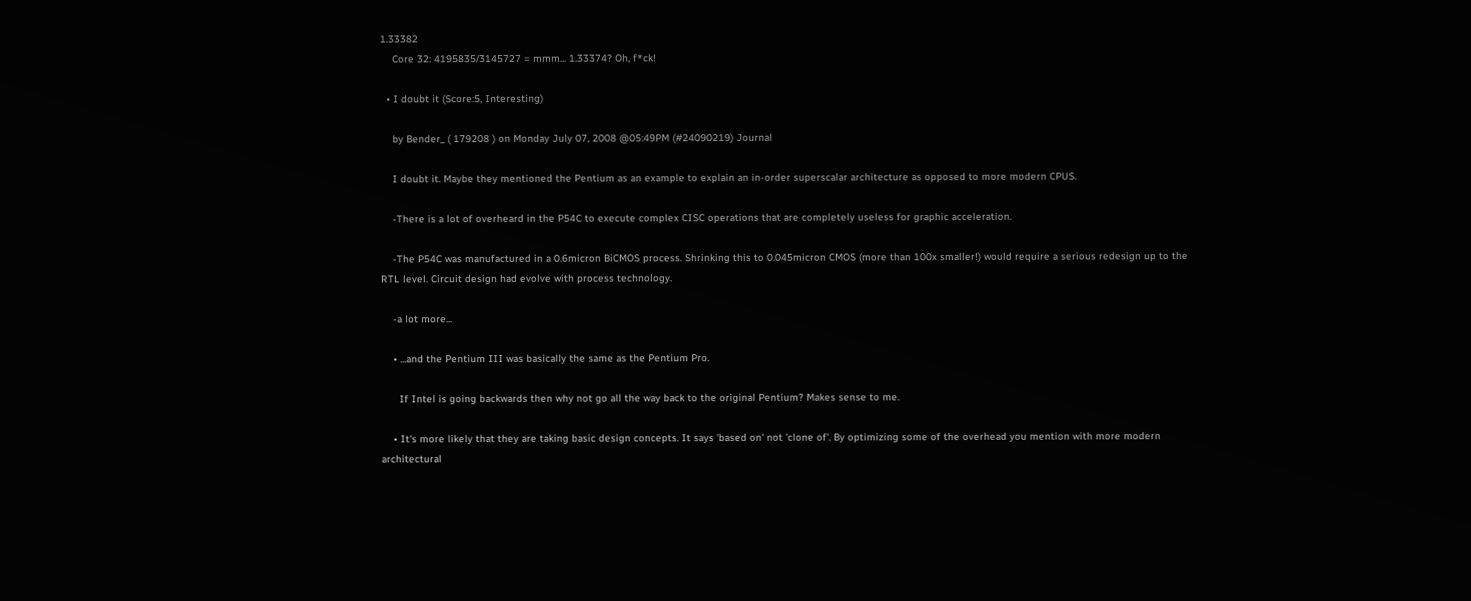1.33382
    Core 32: 4195835/3145727 = mmm... 1.33374? Oh, f*ck!

  • I doubt it (Score:5, Interesting)

    by Bender_ ( 179208 ) on Monday July 07, 2008 @05:49PM (#24090219) Journal

    I doubt it. Maybe they mentioned the Pentium as an example to explain an in-order superscalar architecture as opposed to more modern CPUS.

    -There is a lot of overheard in the P54C to execute complex CISC operations that are completely useless for graphic acceleration.

    -The P54C was manufactured in a 0.6micron BiCMOS process. Shrinking this to 0.045micron CMOS (more than 100x smaller!) would require a serious redesign up to the RTL level. Circuit design had evolve with process technology.

    -a lot more...

    • ...and the Pentium III was basically the same as the Pentium Pro.

      If Intel is going backwards then why not go all the way back to the original Pentium? Makes sense to me.

    • It's more likely that they are taking basic design concepts. It says 'based on' not 'clone of'. By optimizing some of the overhead you mention with more modern architectural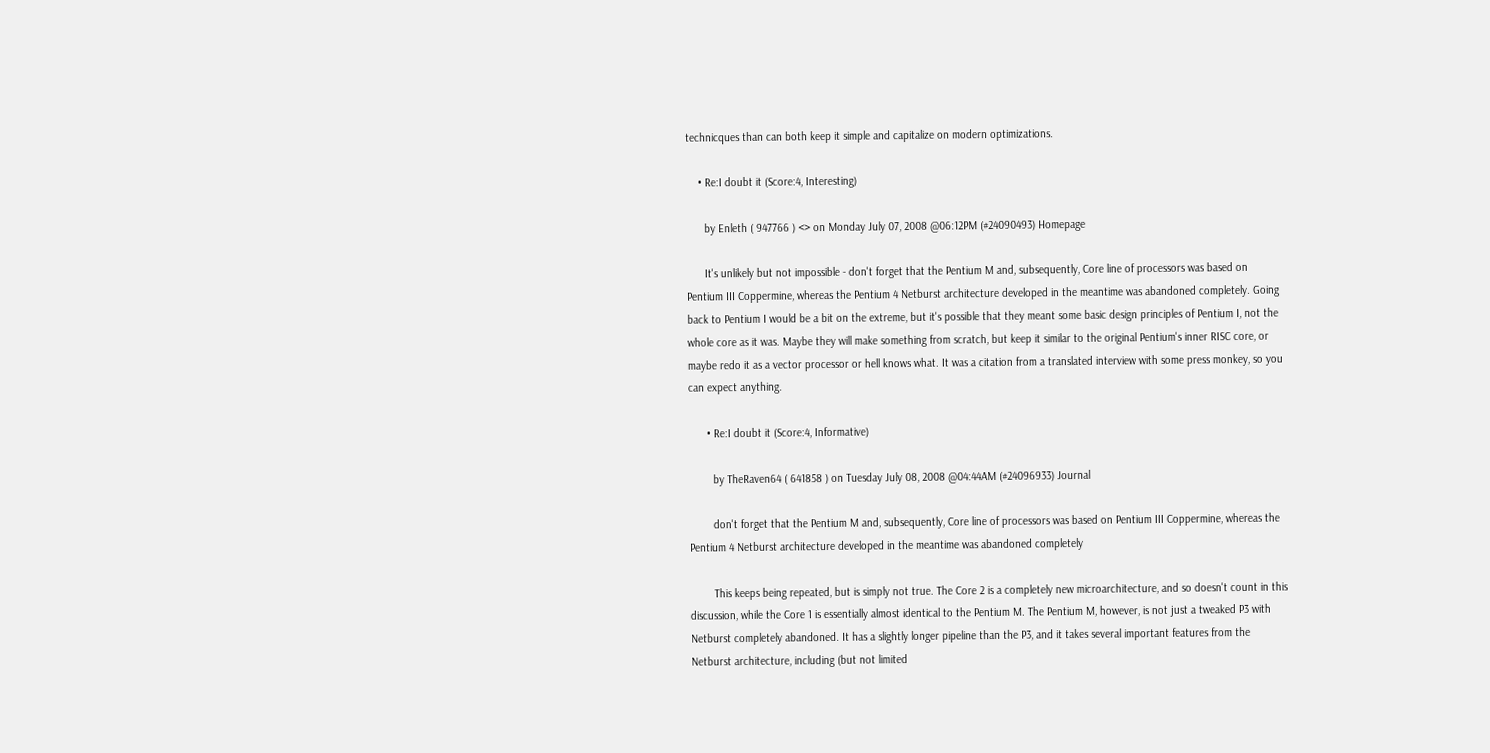technicques than can both keep it simple and capitalize on modern optimizations.

    • Re:I doubt it (Score:4, Interesting)

      by Enleth ( 947766 ) <> on Monday July 07, 2008 @06:12PM (#24090493) Homepage

      It's unlikely but not impossible - don't forget that the Pentium M and, subsequently, Core line of processors was based on Pentium III Coppermine, whereas the Pentium 4 Netburst architecture developed in the meantime was abandoned completely. Going back to Pentium I would be a bit on the extreme, but it's possible that they meant some basic design principles of Pentium I, not the whole core as it was. Maybe they will make something from scratch, but keep it similar to the original Pentium's inner RISC core, or maybe redo it as a vector processor or hell knows what. It was a citation from a translated interview with some press monkey, so you can expect anything.

      • Re:I doubt it (Score:4, Informative)

        by TheRaven64 ( 641858 ) on Tuesday July 08, 2008 @04:44AM (#24096933) Journal

        don't forget that the Pentium M and, subsequently, Core line of processors was based on Pentium III Coppermine, whereas the Pentium 4 Netburst architecture developed in the meantime was abandoned completely

        This keeps being repeated, but is simply not true. The Core 2 is a completely new microarchitecture, and so doesn't count in this discussion, while the Core 1 is essentially almost identical to the Pentium M. The Pentium M, however, is not just a tweaked P3 with Netburst completely abandoned. It has a slightly longer pipeline than the P3, and it takes several important features from the Netburst architecture, including (but not limited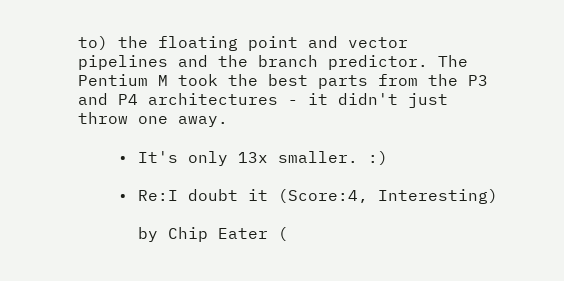to) the floating point and vector pipelines and the branch predictor. The Pentium M took the best parts from the P3 and P4 architectures - it didn't just throw one away.

    • It's only 13x smaller. :)

    • Re:I doubt it (Score:4, Interesting)

      by Chip Eater (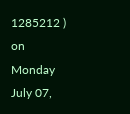1285212 ) on Monday July 07,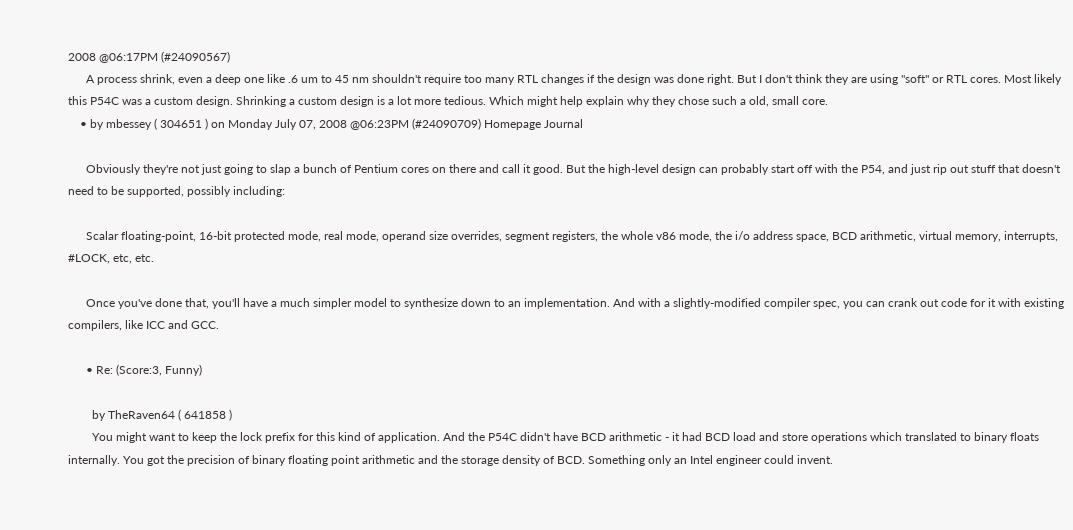2008 @06:17PM (#24090567)
      A process shrink, even a deep one like .6 um to 45 nm shouldn't require too many RTL changes if the design was done right. But I don't think they are using "soft" or RTL cores. Most likely this P54C was a custom design. Shrinking a custom design is a lot more tedious. Which might help explain why they chose such a old, small core.
    • by mbessey ( 304651 ) on Monday July 07, 2008 @06:23PM (#24090709) Homepage Journal

      Obviously they're not just going to slap a bunch of Pentium cores on there and call it good. But the high-level design can probably start off with the P54, and just rip out stuff that doesn't need to be supported, possibly including:

      Scalar floating-point, 16-bit protected mode, real mode, operand size overrides, segment registers, the whole v86 mode, the i/o address space, BCD arithmetic, virtual memory, interrupts, #LOCK, etc, etc.

      Once you've done that, you'll have a much simpler model to synthesize down to an implementation. And with a slightly-modified compiler spec, you can crank out code for it with existing compilers, like ICC and GCC.

      • Re: (Score:3, Funny)

        by TheRaven64 ( 641858 )
        You might want to keep the lock prefix for this kind of application. And the P54C didn't have BCD arithmetic - it had BCD load and store operations which translated to binary floats internally. You got the precision of binary floating point arithmetic and the storage density of BCD. Something only an Intel engineer could invent.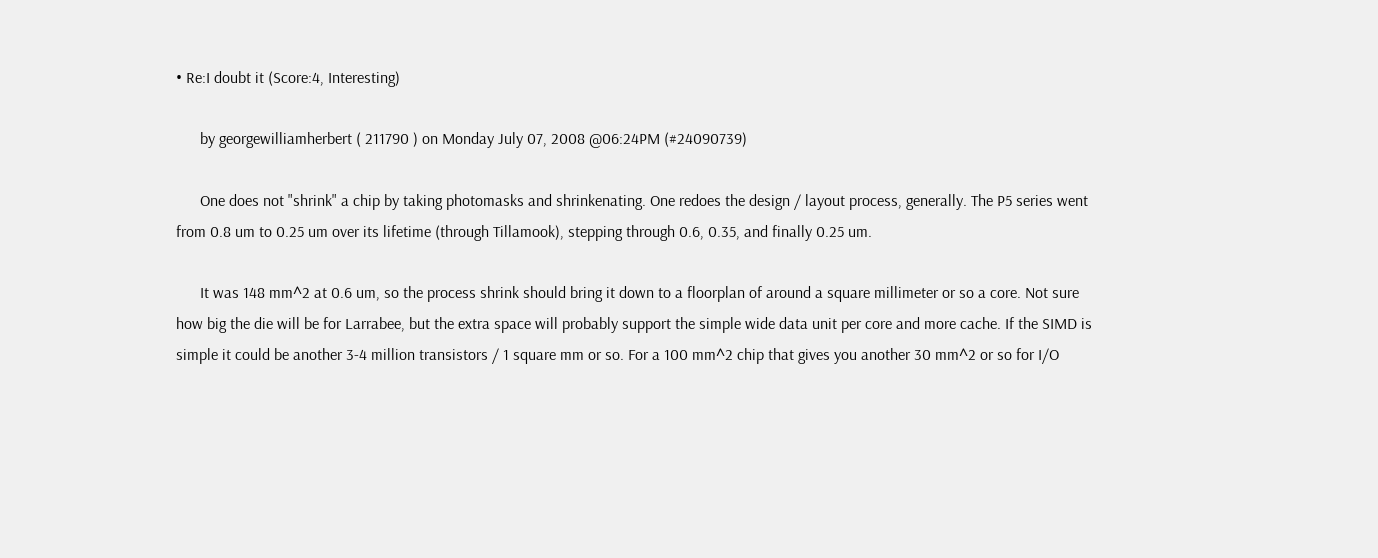• Re:I doubt it (Score:4, Interesting)

      by georgewilliamherbert ( 211790 ) on Monday July 07, 2008 @06:24PM (#24090739)

      One does not "shrink" a chip by taking photomasks and shrinkenating. One redoes the design / layout process, generally. The P5 series went from 0.8 um to 0.25 um over its lifetime (through Tillamook), stepping through 0.6, 0.35, and finally 0.25 um.

      It was 148 mm^2 at 0.6 um, so the process shrink should bring it down to a floorplan of around a square millimeter or so a core. Not sure how big the die will be for Larrabee, but the extra space will probably support the simple wide data unit per core and more cache. If the SIMD is simple it could be another 3-4 million transistors / 1 square mm or so. For a 100 mm^2 chip that gives you another 30 mm^2 or so for I/O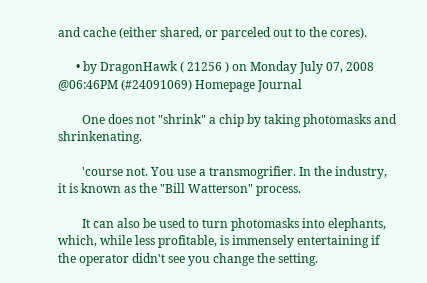and cache (either shared, or parceled out to the cores).

      • by DragonHawk ( 21256 ) on Monday July 07, 2008 @06:46PM (#24091069) Homepage Journal

        One does not "shrink" a chip by taking photomasks and shrinkenating.

        'course not. You use a transmogrifier. In the industry, it is known as the "Bill Watterson" process.

        It can also be used to turn photomasks into elephants, which, while less profitable, is immensely entertaining if the operator didn't see you change the setting.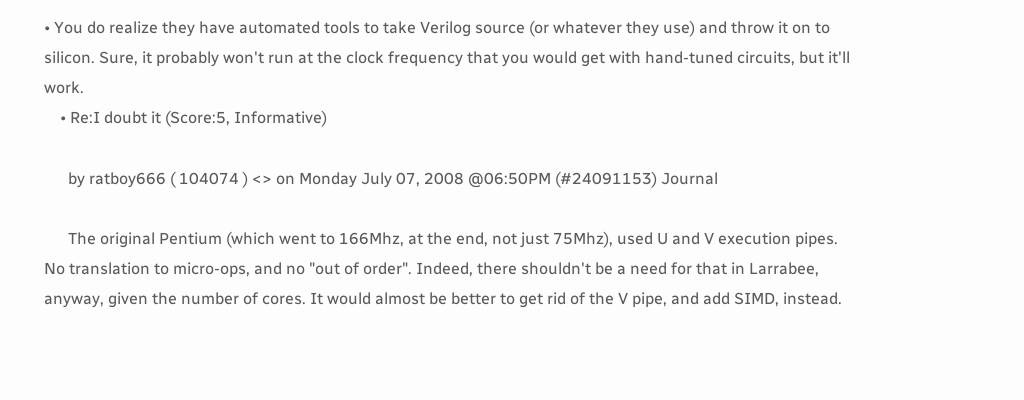• You do realize they have automated tools to take Verilog source (or whatever they use) and throw it on to silicon. Sure, it probably won't run at the clock frequency that you would get with hand-tuned circuits, but it'll work.
    • Re:I doubt it (Score:5, Informative)

      by ratboy666 ( 104074 ) <> on Monday July 07, 2008 @06:50PM (#24091153) Journal

      The original Pentium (which went to 166Mhz, at the end, not just 75Mhz), used U and V execution pipes. No translation to micro-ops, and no "out of order". Indeed, there shouldn't be a need for that in Larrabee, anyway, given the number of cores. It would almost be better to get rid of the V pipe, and add SIMD, instead.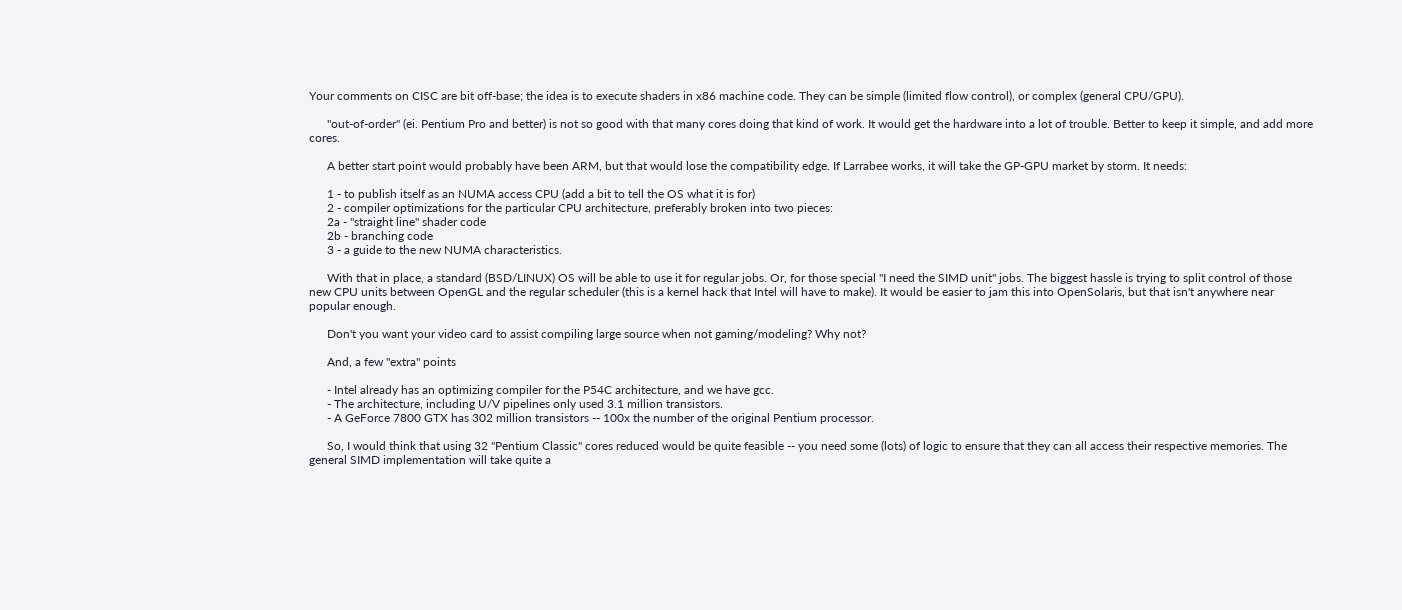Your comments on CISC are bit off-base; the idea is to execute shaders in x86 machine code. They can be simple (limited flow control), or complex (general CPU/GPU).

      "out-of-order" (ei. Pentium Pro and better) is not so good with that many cores doing that kind of work. It would get the hardware into a lot of trouble. Better to keep it simple, and add more cores.

      A better start point would probably have been ARM, but that would lose the compatibility edge. If Larrabee works, it will take the GP-GPU market by storm. It needs:

      1 - to publish itself as an NUMA access CPU (add a bit to tell the OS what it is for)
      2 - compiler optimizations for the particular CPU architecture, preferably broken into two pieces:
      2a - "straight line" shader code
      2b - branching code
      3 - a guide to the new NUMA characteristics.

      With that in place, a standard (BSD/LINUX) OS will be able to use it for regular jobs. Or, for those special "I need the SIMD unit" jobs. The biggest hassle is trying to split control of those new CPU units between OpenGL and the regular scheduler (this is a kernel hack that Intel will have to make). It would be easier to jam this into OpenSolaris, but that isn't anywhere near popular enough.

      Don't you want your video card to assist compiling large source when not gaming/modeling? Why not?

      And, a few "extra" points

      - Intel already has an optimizing compiler for the P54C architecture, and we have gcc.
      - The architecture, including U/V pipelines only used 3.1 million transistors.
      - A GeForce 7800 GTX has 302 million transistors -- 100x the number of the original Pentium processor.

      So, I would think that using 32 "Pentium Classic" cores reduced would be quite feasible -- you need some (lots) of logic to ensure that they can all access their respective memories. The general SIMD implementation will take quite a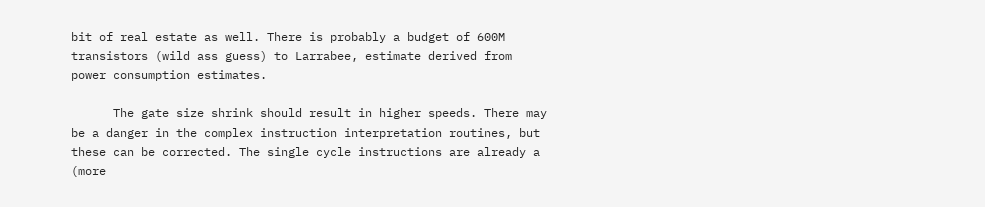bit of real estate as well. There is probably a budget of 600M transistors (wild ass guess) to Larrabee, estimate derived from power consumption estimates.

      The gate size shrink should result in higher speeds. There may be a danger in the complex instruction interpretation routines, but these can be corrected. The single cycle instructions are already a (more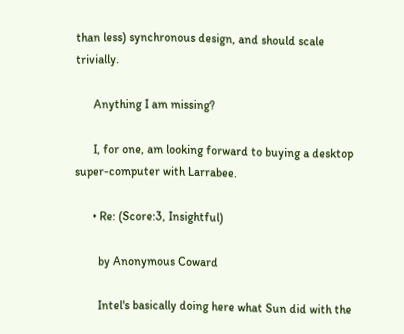than less) synchronous design, and should scale trivially.

      Anything I am missing?

      I, for one, am looking forward to buying a desktop super-computer with Larrabee.

      • Re: (Score:3, Insightful)

        by Anonymous Coward

        Intel's basically doing here what Sun did with the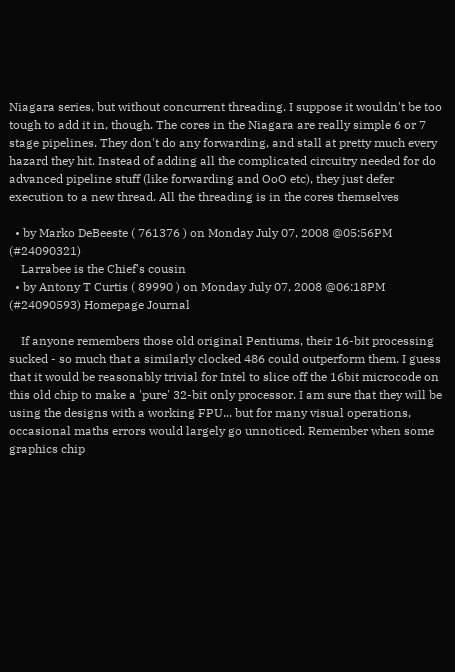Niagara series, but without concurrent threading. I suppose it wouldn't be too tough to add it in, though. The cores in the Niagara are really simple 6 or 7 stage pipelines. They don't do any forwarding, and stall at pretty much every hazard they hit. Instead of adding all the complicated circuitry needed for do advanced pipeline stuff (like forwarding and OoO etc), they just defer execution to a new thread. All the threading is in the cores themselves

  • by Marko DeBeeste ( 761376 ) on Monday July 07, 2008 @05:56PM (#24090321)
    Larrabee is the Chief's cousin
  • by Antony T Curtis ( 89990 ) on Monday July 07, 2008 @06:18PM (#24090593) Homepage Journal

    If anyone remembers those old original Pentiums, their 16-bit processing sucked - so much that a similarly clocked 486 could outperform them. I guess that it would be reasonably trivial for Intel to slice off the 16bit microcode on this old chip to make a 'pure' 32-bit only processor. I am sure that they will be using the designs with a working FPU... but for many visual operations, occasional maths errors would largely go unnoticed. Remember when some graphics chip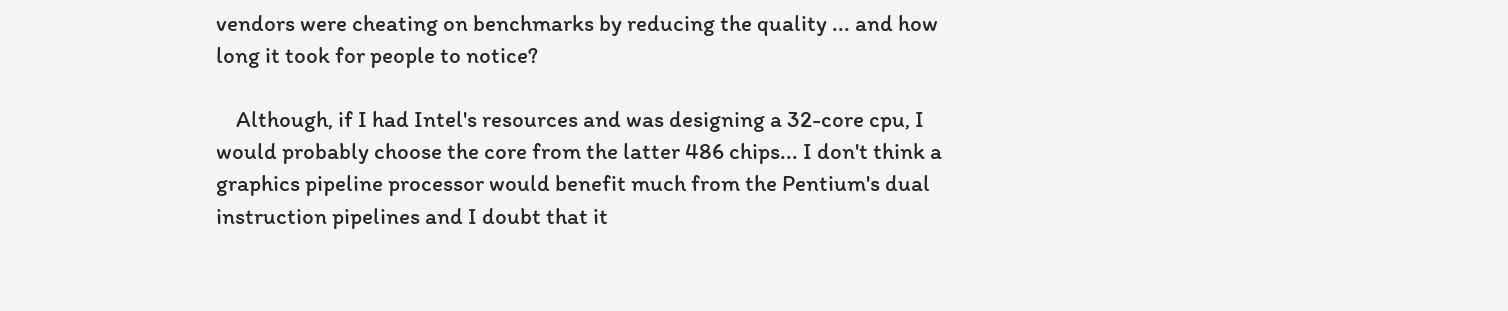vendors were cheating on benchmarks by reducing the quality ... and how long it took for people to notice?

    Although, if I had Intel's resources and was designing a 32-core cpu, I would probably choose the core from the latter 486 chips... I don't think a graphics pipeline processor would benefit much from the Pentium's dual instruction pipelines and I doubt that it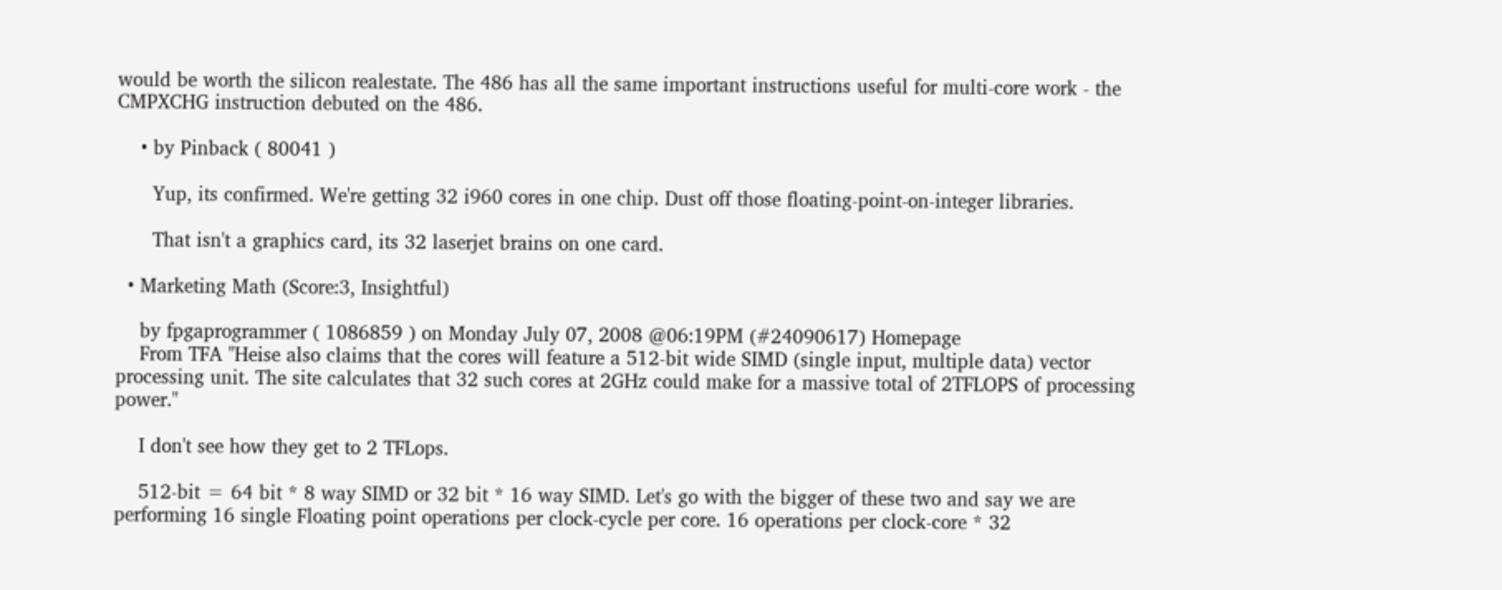would be worth the silicon realestate. The 486 has all the same important instructions useful for multi-core work - the CMPXCHG instruction debuted on the 486.

    • by Pinback ( 80041 )

      Yup, its confirmed. We're getting 32 i960 cores in one chip. Dust off those floating-point-on-integer libraries.

      That isn't a graphics card, its 32 laserjet brains on one card.

  • Marketing Math (Score:3, Insightful)

    by fpgaprogrammer ( 1086859 ) on Monday July 07, 2008 @06:19PM (#24090617) Homepage
    From TFA "Heise also claims that the cores will feature a 512-bit wide SIMD (single input, multiple data) vector processing unit. The site calculates that 32 such cores at 2GHz could make for a massive total of 2TFLOPS of processing power."

    I don't see how they get to 2 TFLops.

    512-bit = 64 bit * 8 way SIMD or 32 bit * 16 way SIMD. Let's go with the bigger of these two and say we are performing 16 single Floating point operations per clock-cycle per core. 16 operations per clock-core * 32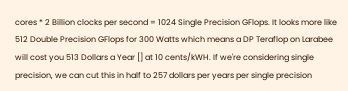cores * 2 Billion clocks per second = 1024 Single Precision GFlops. It looks more like 512 Double Precision GFlops for 300 Watts which means a DP Teraflop on Larabee will cost you 513 Dollars a Year [] at 10 cents/kWH. If we're considering single precision, we can cut this in half to 257 dollars per years per single precision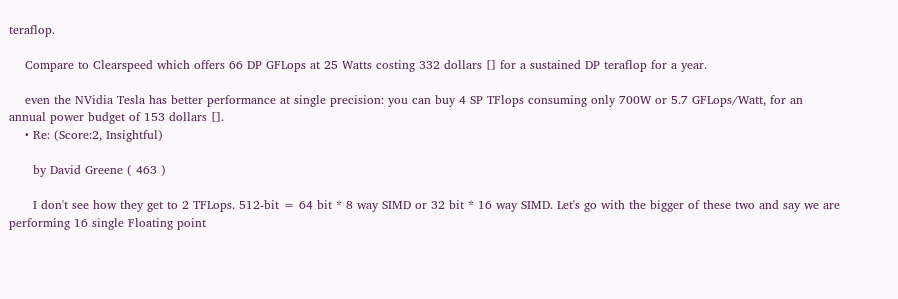teraflop.

    Compare to Clearspeed which offers 66 DP GFLops at 25 Watts costing 332 dollars [] for a sustained DP teraflop for a year.

    even the NVidia Tesla has better performance at single precision: you can buy 4 SP TFlops consuming only 700W or 5.7 GFLops/Watt, for an annual power budget of 153 dollars [].
    • Re: (Score:2, Insightful)

      by David Greene ( 463 )

      I don't see how they get to 2 TFLops. 512-bit = 64 bit * 8 way SIMD or 32 bit * 16 way SIMD. Let's go with the bigger of these two and say we are performing 16 single Floating point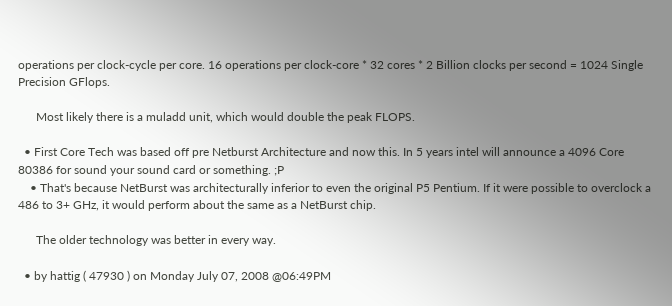operations per clock-cycle per core. 16 operations per clock-core * 32 cores * 2 Billion clocks per second = 1024 Single Precision GFlops.

      Most likely there is a muladd unit, which would double the peak FLOPS.

  • First Core Tech was based off pre Netburst Architecture and now this. In 5 years intel will announce a 4096 Core 80386 for sound your sound card or something. ;P
    • That's because NetBurst was architecturally inferior to even the original P5 Pentium. If it were possible to overclock a 486 to 3+ GHz, it would perform about the same as a NetBurst chip.

      The older technology was better in every way.

  • by hattig ( 47930 ) on Monday July 07, 2008 @06:49PM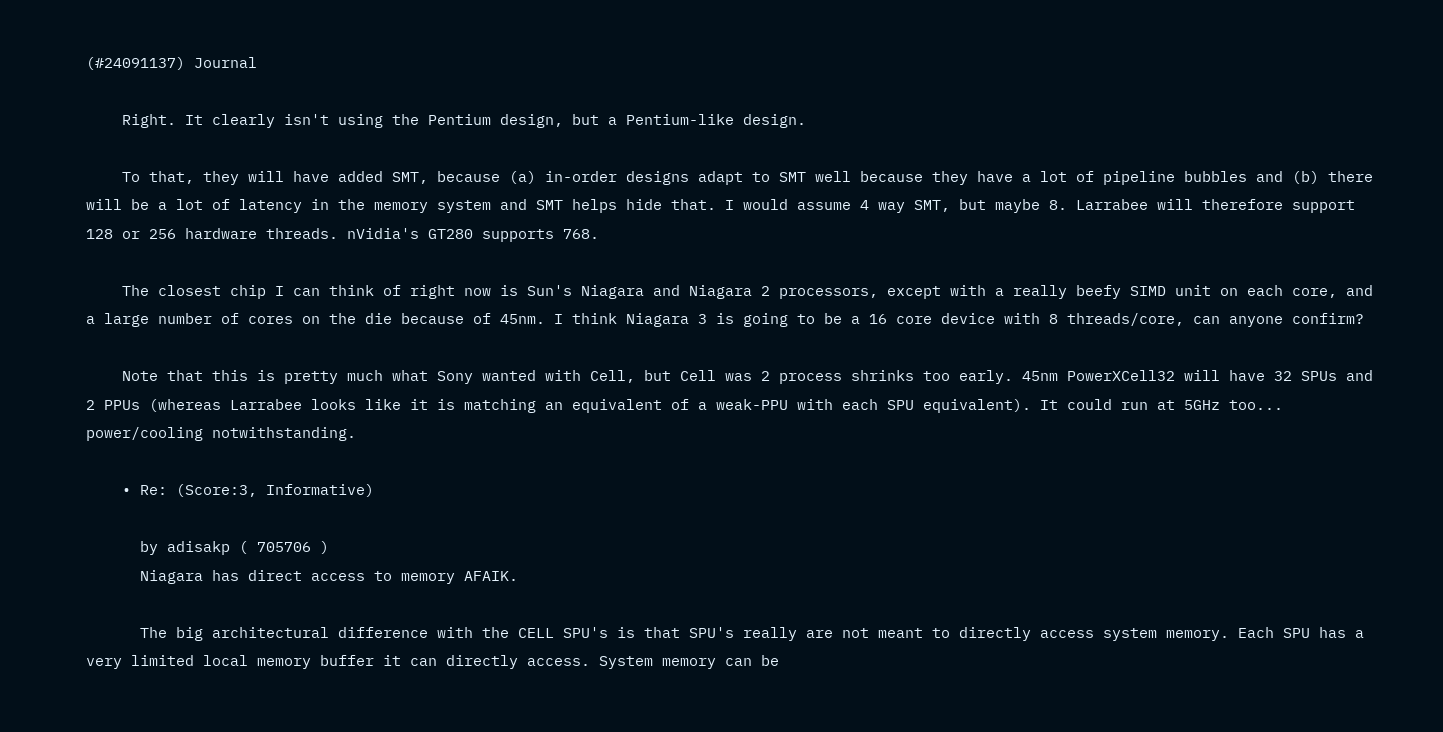(#24091137) Journal

    Right. It clearly isn't using the Pentium design, but a Pentium-like design.

    To that, they will have added SMT, because (a) in-order designs adapt to SMT well because they have a lot of pipeline bubbles and (b) there will be a lot of latency in the memory system and SMT helps hide that. I would assume 4 way SMT, but maybe 8. Larrabee will therefore support 128 or 256 hardware threads. nVidia's GT280 supports 768.

    The closest chip I can think of right now is Sun's Niagara and Niagara 2 processors, except with a really beefy SIMD unit on each core, and a large number of cores on the die because of 45nm. I think Niagara 3 is going to be a 16 core device with 8 threads/core, can anyone confirm?

    Note that this is pretty much what Sony wanted with Cell, but Cell was 2 process shrinks too early. 45nm PowerXCell32 will have 32 SPUs and 2 PPUs (whereas Larrabee looks like it is matching an equivalent of a weak-PPU with each SPU equivalent). It could run at 5GHz too... power/cooling notwithstanding.

    • Re: (Score:3, Informative)

      by adisakp ( 705706 )
      Niagara has direct access to memory AFAIK.

      The big architectural difference with the CELL SPU's is that SPU's really are not meant to directly access system memory. Each SPU has a very limited local memory buffer it can directly access. System memory can be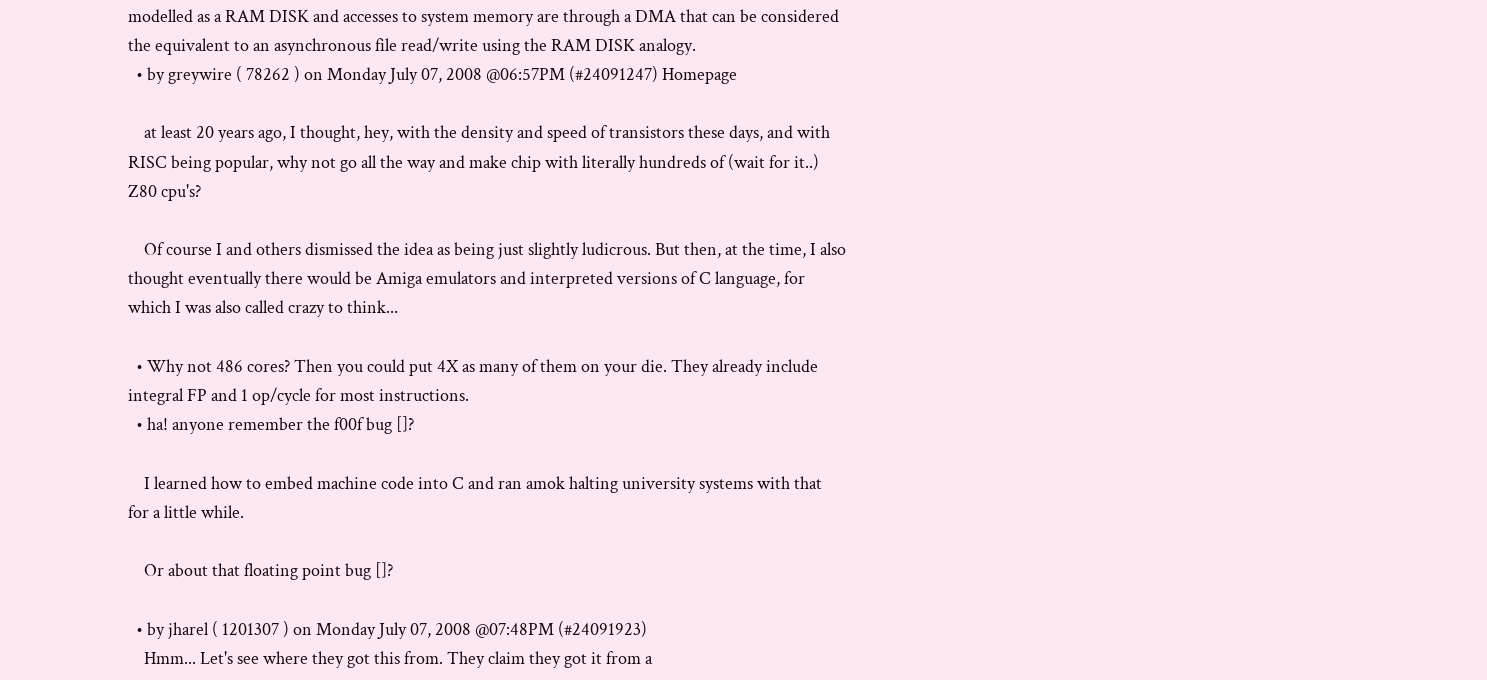modelled as a RAM DISK and accesses to system memory are through a DMA that can be considered the equivalent to an asynchronous file read/write using the RAM DISK analogy.
  • by greywire ( 78262 ) on Monday July 07, 2008 @06:57PM (#24091247) Homepage

    at least 20 years ago, I thought, hey, with the density and speed of transistors these days, and with RISC being popular, why not go all the way and make chip with literally hundreds of (wait for it..) Z80 cpu's?

    Of course I and others dismissed the idea as being just slightly ludicrous. But then, at the time, I also thought eventually there would be Amiga emulators and interpreted versions of C language, for which I was also called crazy to think...

  • Why not 486 cores? Then you could put 4X as many of them on your die. They already include integral FP and 1 op/cycle for most instructions.
  • ha! anyone remember the f00f bug []?

    I learned how to embed machine code into C and ran amok halting university systems with that for a little while.

    Or about that floating point bug []?

  • by jharel ( 1201307 ) on Monday July 07, 2008 @07:48PM (#24091923)
    Hmm... Let's see where they got this from. They claim they got it from a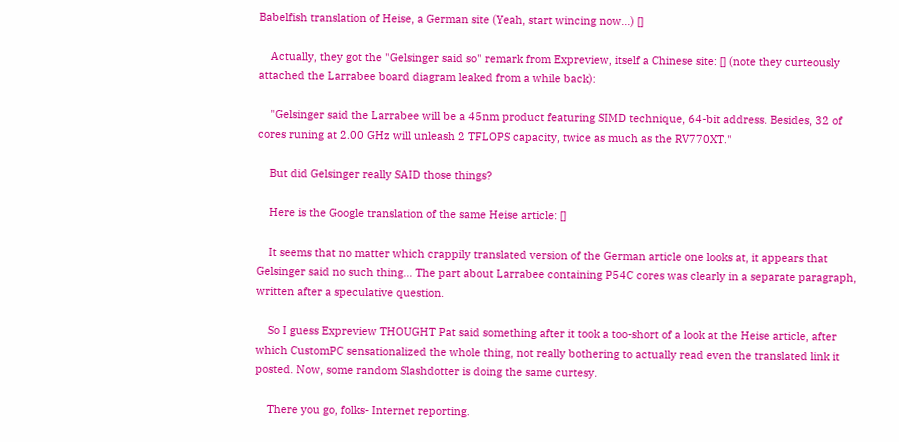Babelfish translation of Heise, a German site (Yeah, start wincing now...) []

    Actually, they got the "Gelsinger said so" remark from Expreview, itself a Chinese site: [] (note they curteously attached the Larrabee board diagram leaked from a while back):

    "Gelsinger said the Larrabee will be a 45nm product featuring SIMD technique, 64-bit address. Besides, 32 of cores runing at 2.00 GHz will unleash 2 TFLOPS capacity, twice as much as the RV770XT."

    But did Gelsinger really SAID those things?

    Here is the Google translation of the same Heise article: []

    It seems that no matter which crappily translated version of the German article one looks at, it appears that Gelsinger said no such thing... The part about Larrabee containing P54C cores was clearly in a separate paragraph, written after a speculative question.

    So I guess Expreview THOUGHT Pat said something after it took a too-short of a look at the Heise article, after which CustomPC sensationalized the whole thing, not really bothering to actually read even the translated link it posted. Now, some random Slashdotter is doing the same curtesy.

    There you go, folks- Internet reporting.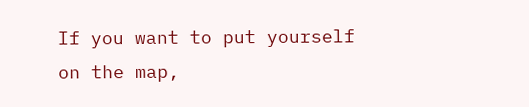If you want to put yourself on the map,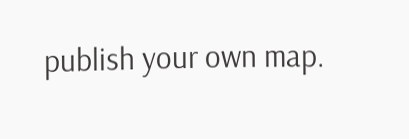publish your own map.